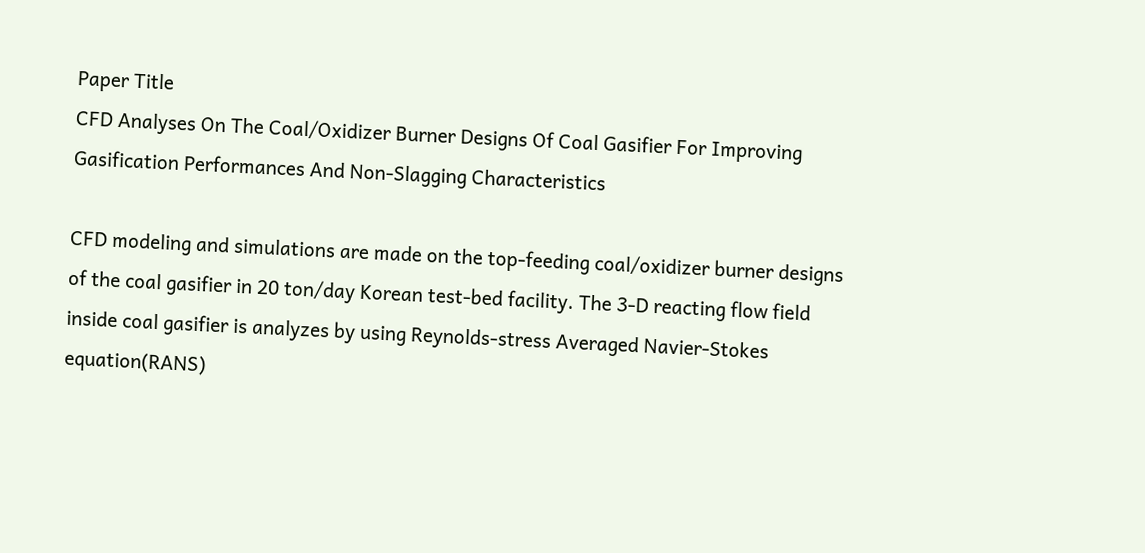Paper Title
CFD Analyses On The Coal/Oxidizer Burner Designs Of Coal Gasifier For Improving Gasification Performances And Non-Slagging Characteristics

CFD modeling and simulations are made on the top-feeding coal/oxidizer burner designs of the coal gasifier in 20 ton/day Korean test-bed facility. The 3-D reacting flow field inside coal gasifier is analyzes by using Reynolds-stress Averaged Navier-Stokes equation(RANS)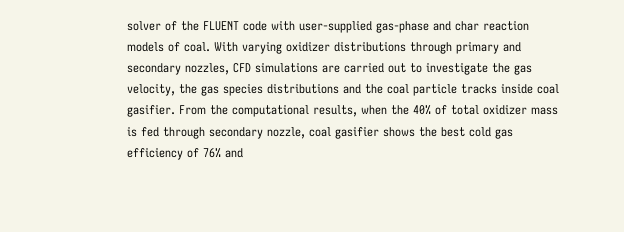solver of the FLUENT code with user-supplied gas-phase and char reaction models of coal. With varying oxidizer distributions through primary and secondary nozzles, CFD simulations are carried out to investigate the gas velocity, the gas species distributions and the coal particle tracks inside coal gasifier. From the computational results, when the 40% of total oxidizer mass is fed through secondary nozzle, coal gasifier shows the best cold gas efficiency of 76% and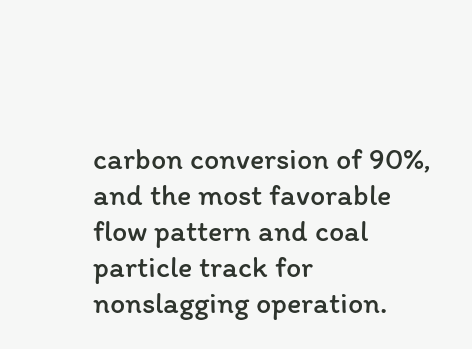carbon conversion of 90%, and the most favorable flow pattern and coal particle track for nonslagging operation.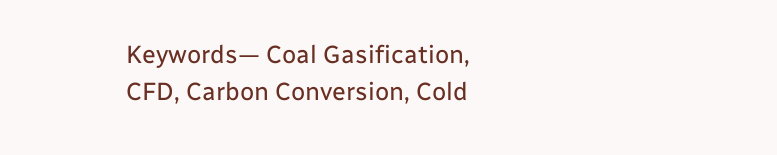Keywords— Coal Gasification, CFD, Carbon Conversion, Cold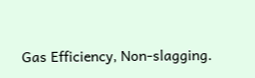Gas Efficiency, Non-slagging.